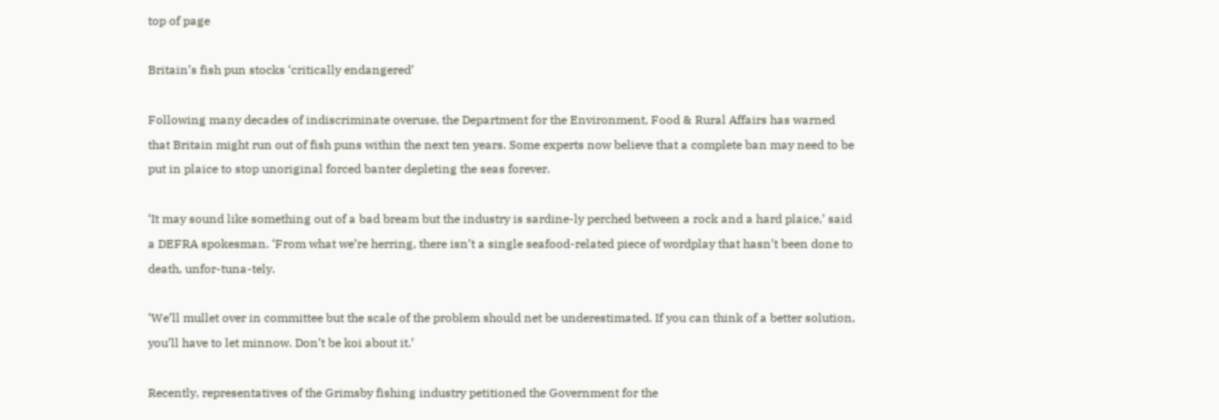top of page

Britain’s fish pun stocks ‘critically endangered’

Following many decades of indiscriminate overuse, the Department for the Environment, Food & Rural Affairs has warned that Britain might run out of fish puns within the next ten years. Some experts now believe that a complete ban may need to be put in plaice to stop unoriginal forced banter depleting the seas forever.

‘It may sound like something out of a bad bream but the industry is sardine-ly perched between a rock and a hard plaice,’ said a DEFRA spokesman. ‘From what we’re herring, there isn’t a single seafood-related piece of wordplay that hasn’t been done to death, unfor-tuna-tely.

‘We’ll mullet over in committee but the scale of the problem should net be underestimated. If you can think of a better solution, you’ll have to let minnow. Don’t be koi about it.’

Recently, representatives of the Grimsby fishing industry petitioned the Government for the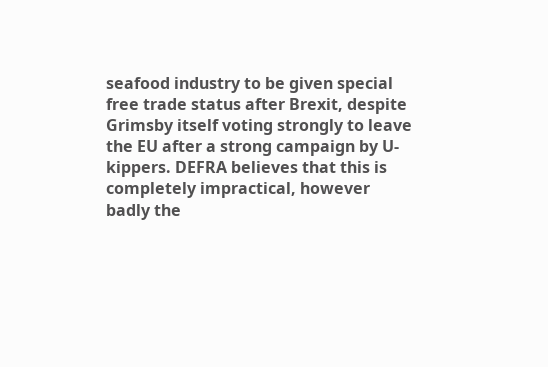seafood industry to be given special free trade status after Brexit, despite Grimsby itself voting strongly to leave the EU after a strong campaign by U-kippers. DEFRA believes that this is completely impractical, however badly the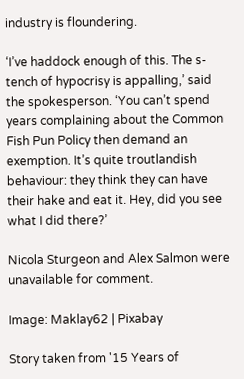industry is floundering.

‘I’ve haddock enough of this. The s-tench of hypocrisy is appalling,’ said the spokesperson. ‘You can’t spend years complaining about the Common Fish Pun Policy then demand an exemption. It’s quite troutlandish behaviour: they think they can have their hake and eat it. Hey, did you see what I did there?’

Nicola Sturgeon and Alex Salmon were unavailable for comment.

Image: Maklay62 | Pixabay

Story taken from '15 Years of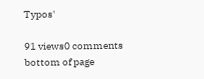Typos'

91 views0 comments
bottom of page